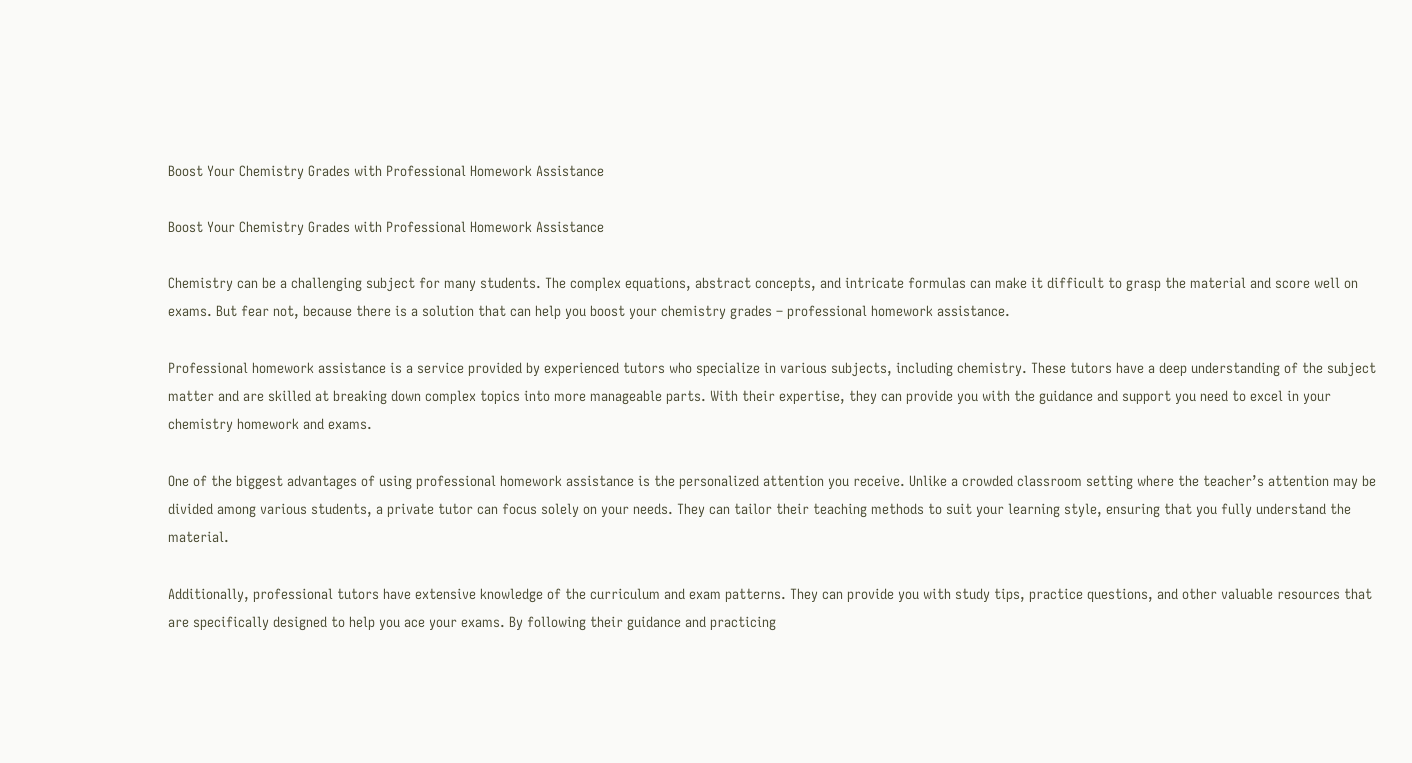Boost Your Chemistry Grades with Professional Homework Assistance

Boost Your Chemistry Grades with Professional Homework Assistance

Chemistry can be a challenging subject for many students. The complex equations, abstract concepts, and intricate formulas can make it difficult to grasp the material and score well on exams. But fear not, because there is a solution that can help you boost your chemistry grades – professional homework assistance.

Professional homework assistance is a service provided by experienced tutors who specialize in various subjects, including chemistry. These tutors have a deep understanding of the subject matter and are skilled at breaking down complex topics into more manageable parts. With their expertise, they can provide you with the guidance and support you need to excel in your chemistry homework and exams.

One of the biggest advantages of using professional homework assistance is the personalized attention you receive. Unlike a crowded classroom setting where the teacher’s attention may be divided among various students, a private tutor can focus solely on your needs. They can tailor their teaching methods to suit your learning style, ensuring that you fully understand the material.

Additionally, professional tutors have extensive knowledge of the curriculum and exam patterns. They can provide you with study tips, practice questions, and other valuable resources that are specifically designed to help you ace your exams. By following their guidance and practicing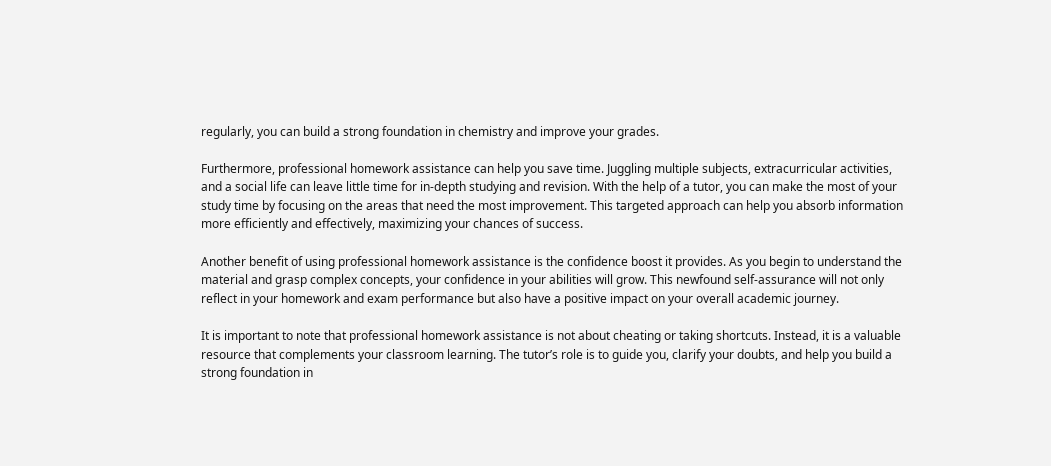regularly, you can build a strong foundation in chemistry and improve your grades.

Furthermore, professional homework assistance can help you save time. Juggling multiple subjects, extracurricular activities, and a social life can leave little time for in-depth studying and revision. With the help of a tutor, you can make the most of your study time by focusing on the areas that need the most improvement. This targeted approach can help you absorb information more efficiently and effectively, maximizing your chances of success.

Another benefit of using professional homework assistance is the confidence boost it provides. As you begin to understand the material and grasp complex concepts, your confidence in your abilities will grow. This newfound self-assurance will not only reflect in your homework and exam performance but also have a positive impact on your overall academic journey.

It is important to note that professional homework assistance is not about cheating or taking shortcuts. Instead, it is a valuable resource that complements your classroom learning. The tutor’s role is to guide you, clarify your doubts, and help you build a strong foundation in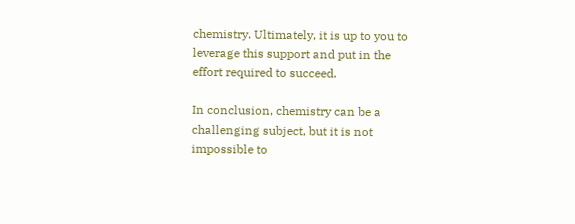chemistry. Ultimately, it is up to you to leverage this support and put in the effort required to succeed.

In conclusion, chemistry can be a challenging subject, but it is not impossible to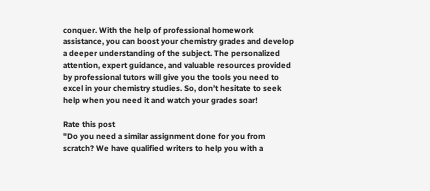conquer. With the help of professional homework assistance, you can boost your chemistry grades and develop a deeper understanding of the subject. The personalized attention, expert guidance, and valuable resources provided by professional tutors will give you the tools you need to excel in your chemistry studies. So, don’t hesitate to seek help when you need it and watch your grades soar!

Rate this post
"Do you need a similar assignment done for you from scratch? We have qualified writers to help you with a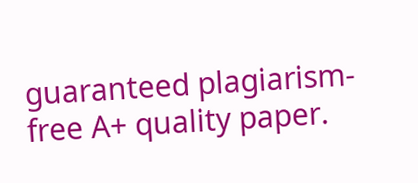guaranteed plagiarism-free A+ quality paper.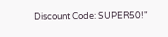Discount Code: SUPER50!"